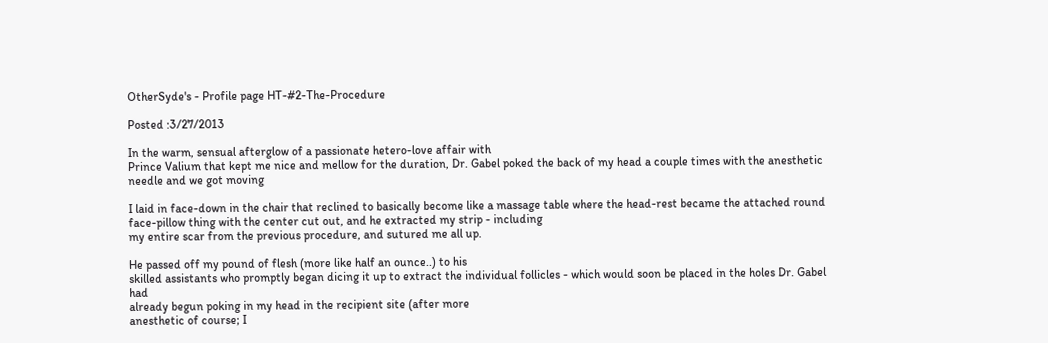OtherSyde's - Profile page HT-#2-The-Procedure

Posted :3/27/2013

In the warm, sensual afterglow of a passionate hetero-love affair with
Prince Valium that kept me nice and mellow for the duration, Dr. Gabel poked the back of my head a couple times with the anesthetic needle and we got moving

I laid in face-down in the chair that reclined to basically become like a massage table where the head-rest became the attached round face-pillow thing with the center cut out, and he extracted my strip - including
my entire scar from the previous procedure, and sutured me all up.

He passed off my pound of flesh (more like half an ounce..) to his
skilled assistants who promptly began dicing it up to extract the individual follicles - which would soon be placed in the holes Dr. Gabel had
already begun poking in my head in the recipient site (after more
anesthetic of course; I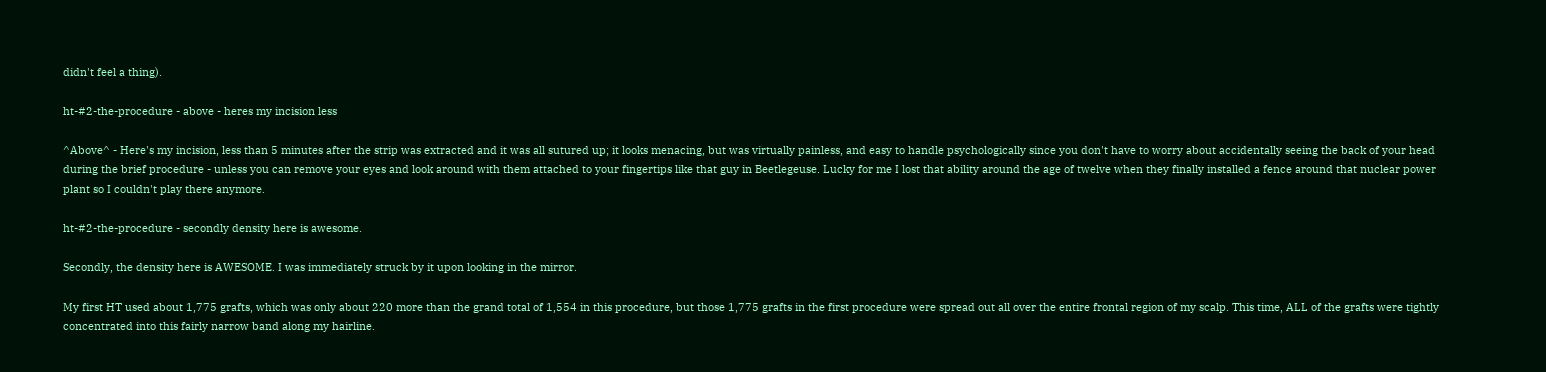didn't feel a thing).

ht-#2-the-procedure - above - heres my incision less

^Above^ - Here's my incision, less than 5 minutes after the strip was extracted and it was all sutured up; it looks menacing, but was virtually painless, and easy to handle psychologically since you don't have to worry about accidentally seeing the back of your head during the brief procedure - unless you can remove your eyes and look around with them attached to your fingertips like that guy in Beetlegeuse. Lucky for me I lost that ability around the age of twelve when they finally installed a fence around that nuclear power plant so I couldn't play there anymore.

ht-#2-the-procedure - secondly density here is awesome.

Secondly, the density here is AWESOME. I was immediately struck by it upon looking in the mirror.

My first HT used about 1,775 grafts, which was only about 220 more than the grand total of 1,554 in this procedure, but those 1,775 grafts in the first procedure were spread out all over the entire frontal region of my scalp. This time, ALL of the grafts were tightly concentrated into this fairly narrow band along my hairline.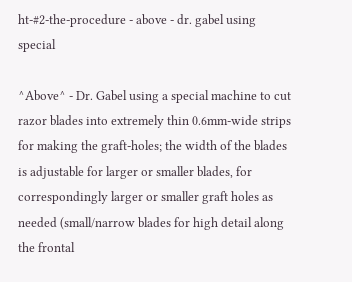ht-#2-the-procedure - above - dr. gabel using special

^Above^ - Dr. Gabel using a special machine to cut razor blades into extremely thin 0.6mm-wide strips for making the graft-holes; the width of the blades is adjustable for larger or smaller blades, for correspondingly larger or smaller graft holes as needed (small/narrow blades for high detail along the frontal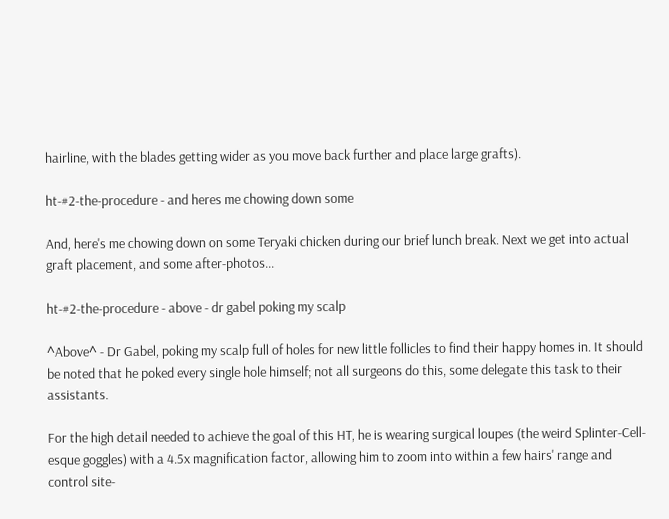hairline, with the blades getting wider as you move back further and place large grafts).

ht-#2-the-procedure - and heres me chowing down some

And, here's me chowing down on some Teryaki chicken during our brief lunch break. Next we get into actual graft placement, and some after-photos...

ht-#2-the-procedure - above - dr gabel poking my scalp

^Above^ - Dr Gabel, poking my scalp full of holes for new little follicles to find their happy homes in. It should be noted that he poked every single hole himself; not all surgeons do this, some delegate this task to their assistants.

For the high detail needed to achieve the goal of this HT, he is wearing surgical loupes (the weird Splinter-Cell-esque goggles) with a 4.5x magnification factor, allowing him to zoom into within a few hairs' range and control site-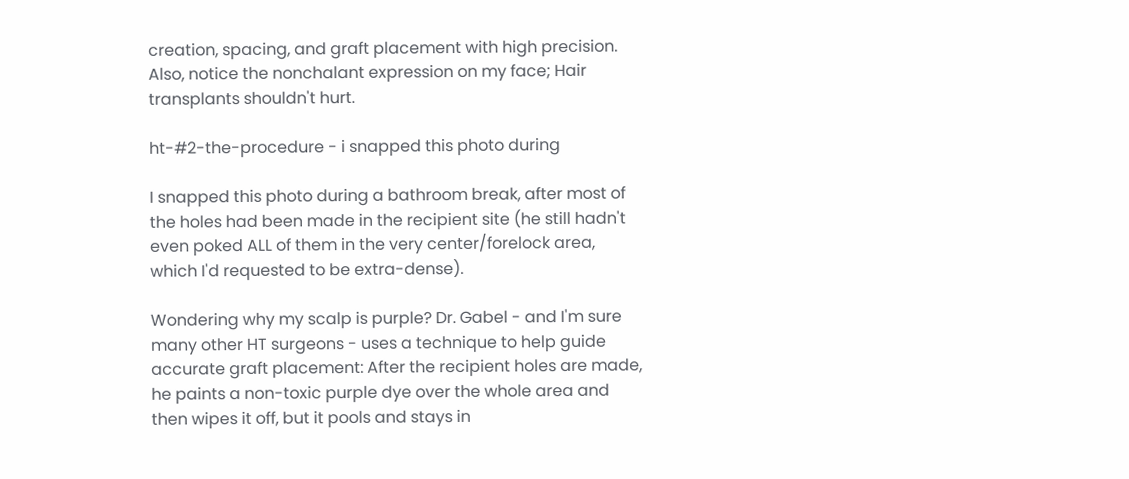creation, spacing, and graft placement with high precision. Also, notice the nonchalant expression on my face; Hair transplants shouldn't hurt.

ht-#2-the-procedure - i snapped this photo during

I snapped this photo during a bathroom break, after most of the holes had been made in the recipient site (he still hadn't even poked ALL of them in the very center/forelock area, which I'd requested to be extra-dense).

Wondering why my scalp is purple? Dr. Gabel - and I'm sure many other HT surgeons - uses a technique to help guide accurate graft placement: After the recipient holes are made, he paints a non-toxic purple dye over the whole area and then wipes it off, but it pools and stays in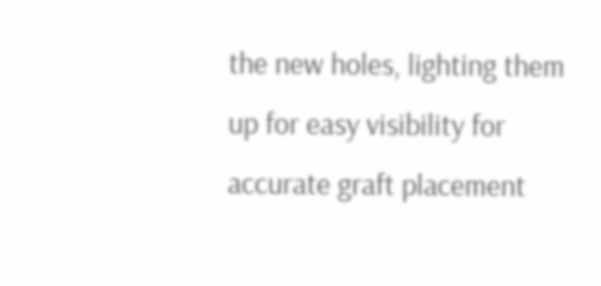the new holes, lighting them up for easy visibility for accurate graft placement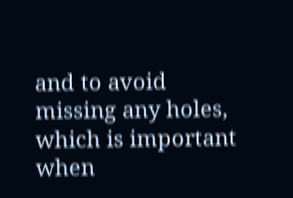and to avoid missing any holes, which is important when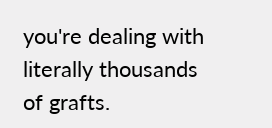you're dealing with literally thousands of grafts.